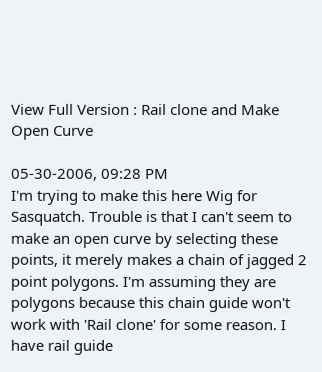View Full Version : Rail clone and Make Open Curve

05-30-2006, 09:28 PM
I'm trying to make this here Wig for Sasquatch. Trouble is that I can't seem to make an open curve by selecting these points, it merely makes a chain of jagged 2 point polygons. I'm assuming they are polygons because this chain guide won't work with 'Rail clone' for some reason. I have rail guide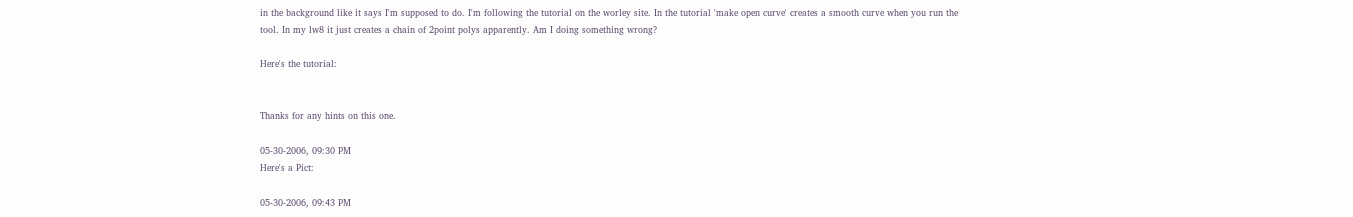in the background like it says I'm supposed to do. I'm following the tutorial on the worley site. In the tutorial 'make open curve' creates a smooth curve when you run the tool. In my lw8 it just creates a chain of 2point polys apparently. Am I doing something wrong?

Here's the tutorial:


Thanks for any hints on this one.

05-30-2006, 09:30 PM
Here's a Pict:

05-30-2006, 09:43 PM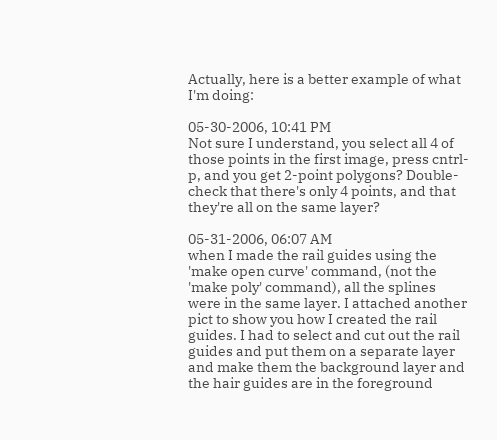Actually, here is a better example of what I'm doing:

05-30-2006, 10:41 PM
Not sure I understand, you select all 4 of those points in the first image, press cntrl-p, and you get 2-point polygons? Double-check that there's only 4 points, and that they're all on the same layer?

05-31-2006, 06:07 AM
when I made the rail guides using the 'make open curve' command, (not the 'make poly' command), all the splines were in the same layer. I attached another pict to show you how I created the rail guides. I had to select and cut out the rail guides and put them on a separate layer and make them the background layer and the hair guides are in the foreground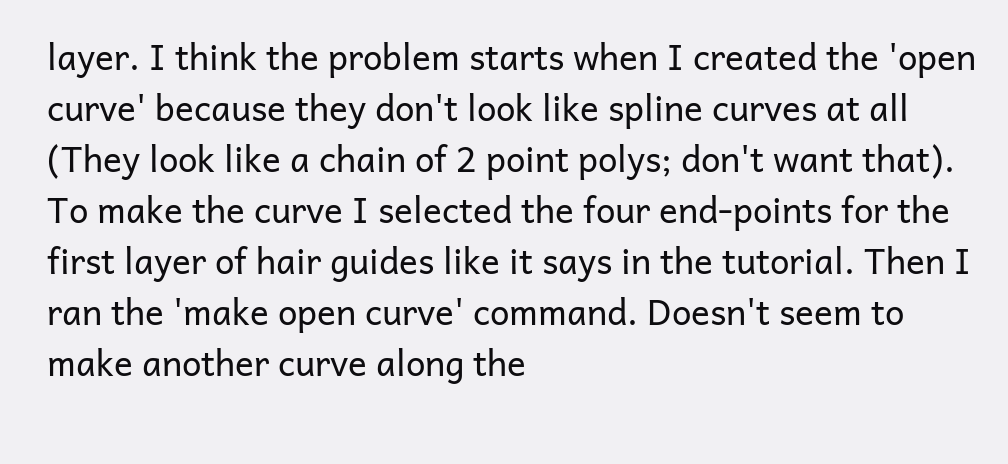layer. I think the problem starts when I created the 'open curve' because they don't look like spline curves at all (They look like a chain of 2 point polys; don't want that). To make the curve I selected the four end-points for the first layer of hair guides like it says in the tutorial. Then I ran the 'make open curve' command. Doesn't seem to make another curve along the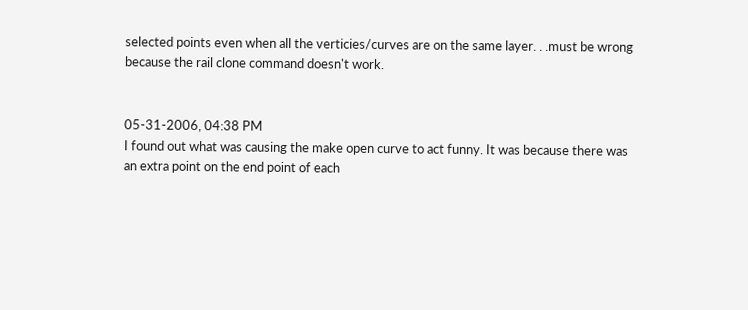selected points even when all the verticies/curves are on the same layer. . .must be wrong because the rail clone command doesn't work.


05-31-2006, 04:38 PM
I found out what was causing the make open curve to act funny. It was because there was an extra point on the end point of each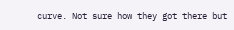curve. Not sure how they got there but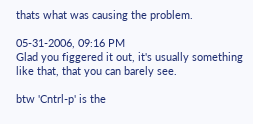thats what was causing the problem.

05-31-2006, 09:16 PM
Glad you figgered it out, it's usually something like that, that you can barely see.

btw 'Cntrl-p' is the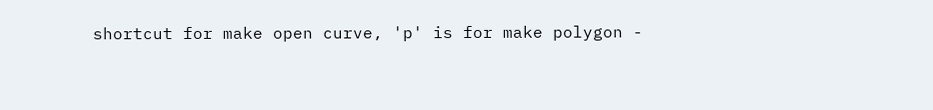shortcut for make open curve, 'p' is for make polygon -